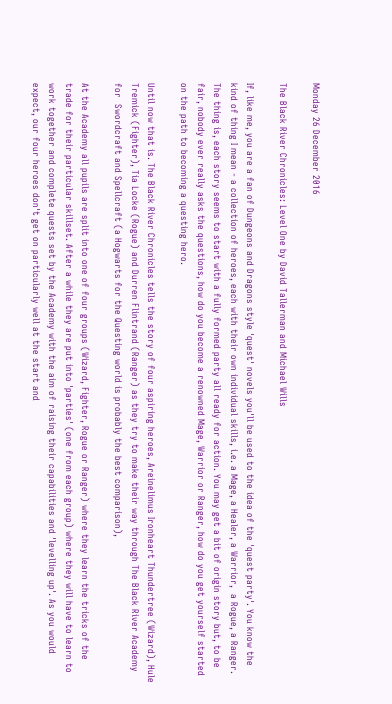Monday 26 December 2016

The Black River Chronicles: Level One by David Tallerman and Michael Wills

If, like me, you are a fan of Dungeons and Dragons style 'quest' novels you'll be used to the idea of the 'quest party'. You know the kind of thing I mean - a collection of heroes, each with their own individual skills, i.e. a Mage, a Healer, a Warrior,  a Rogue, a Ranger. The thing is, each story seems to start with a fully formed party all ready for action. You may get a bit of origin story but, to be fair, nobody ever really asks the questions, how do you become a renowned Mage, Warrior or Ranger, how do you get yourself started on the path to becoming a questing hero.

Until now that is. The Black River Chronicles tells the story of four aspiring heroes, Areinelimus Ironheart Thundertree (Wizard), Hule Tremick (Fighter), Tia Locke (Rogue) and Durren Flintrand (Ranger) as they try to make their way through The Black River Academy for  Swordcraft and Spellcraft (a Hogwarts for the Questing world is probably the best comparison),

At the Academy all pupils are split into one of four groups (Wizard, Fighter, Rogue or Ranger) where they learn the tricks of the trade for their particular skillset. After a while they are put into 'parties' (one from each group) where they will have to learn to work together and complete quests set by the Academy with the aim of raising their capabilities and 'levelling up'. As you would expect, our four heroes don't get on particularly well at the start and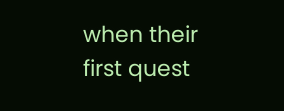when their first quest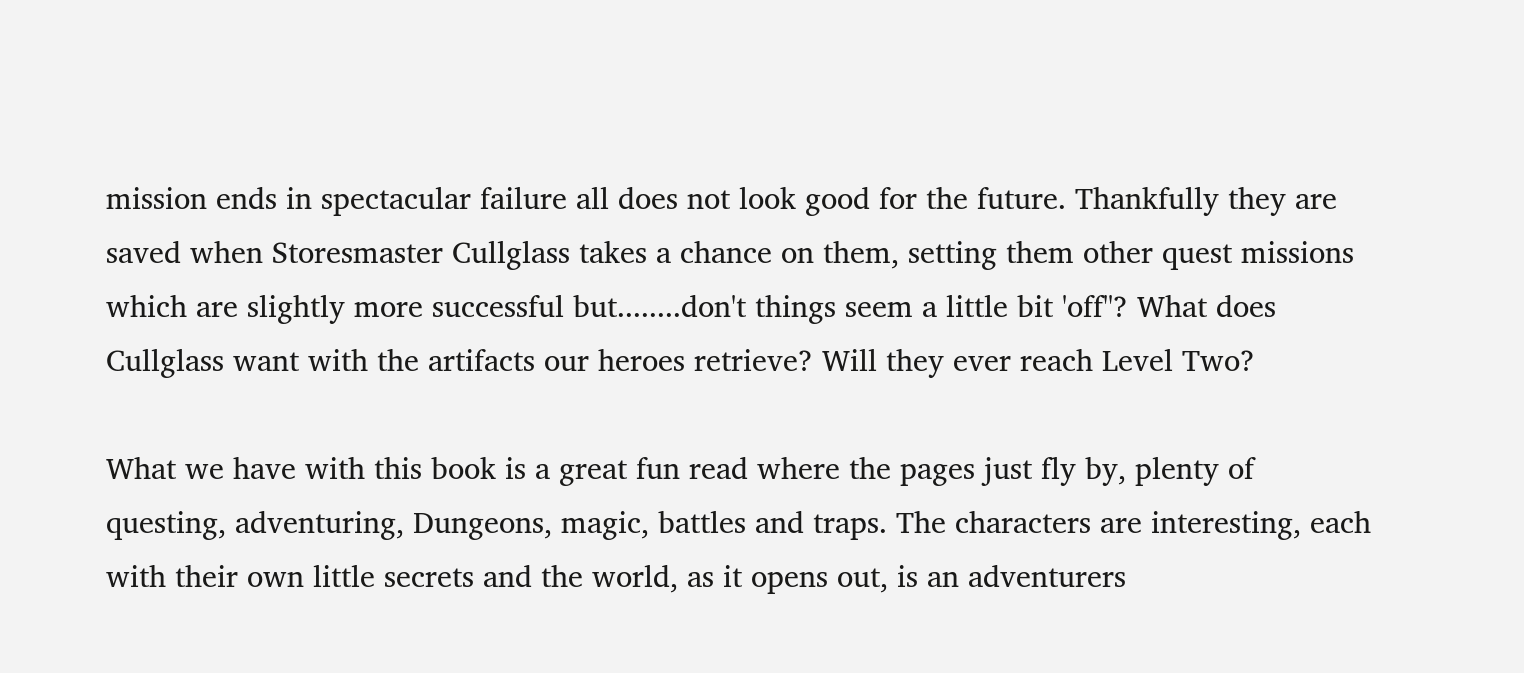mission ends in spectacular failure all does not look good for the future. Thankfully they are saved when Storesmaster Cullglass takes a chance on them, setting them other quest missions which are slightly more successful but........don't things seem a little bit 'off''? What does Cullglass want with the artifacts our heroes retrieve? Will they ever reach Level Two?

What we have with this book is a great fun read where the pages just fly by, plenty of questing, adventuring, Dungeons, magic, battles and traps. The characters are interesting, each with their own little secrets and the world, as it opens out, is an adventurers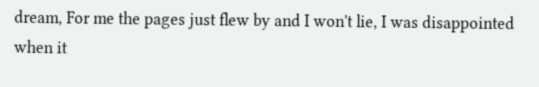dream, For me the pages just flew by and I won't lie, I was disappointed when it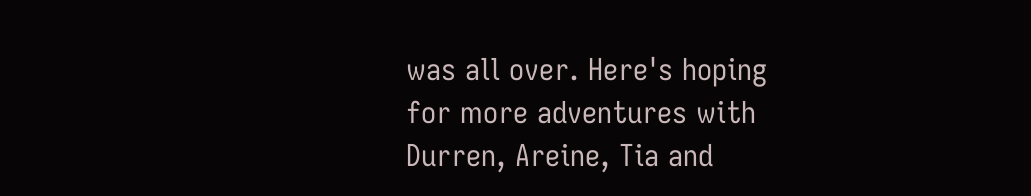was all over. Here's hoping for more adventures with Durren, Areine, Tia and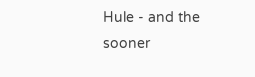Hule - and the sooner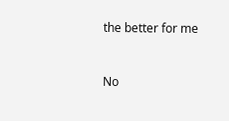the better for me


No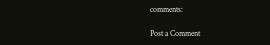comments:

Post a Comment